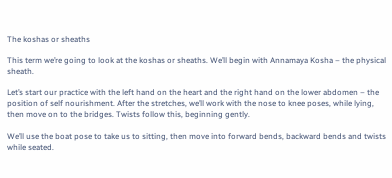The koshas or sheaths

This term we’re going to look at the koshas or sheaths. We’ll begin with Annamaya Kosha – the physical sheath.

Let’s start our practice with the left hand on the heart and the right hand on the lower abdomen – the position of self nourishment. After the stretches, we’ll work with the nose to knee poses, while lying, then move on to the bridges. Twists follow this, beginning gently.

We’ll use the boat pose to take us to sitting, then move into forward bends, backward bends and twists while seated.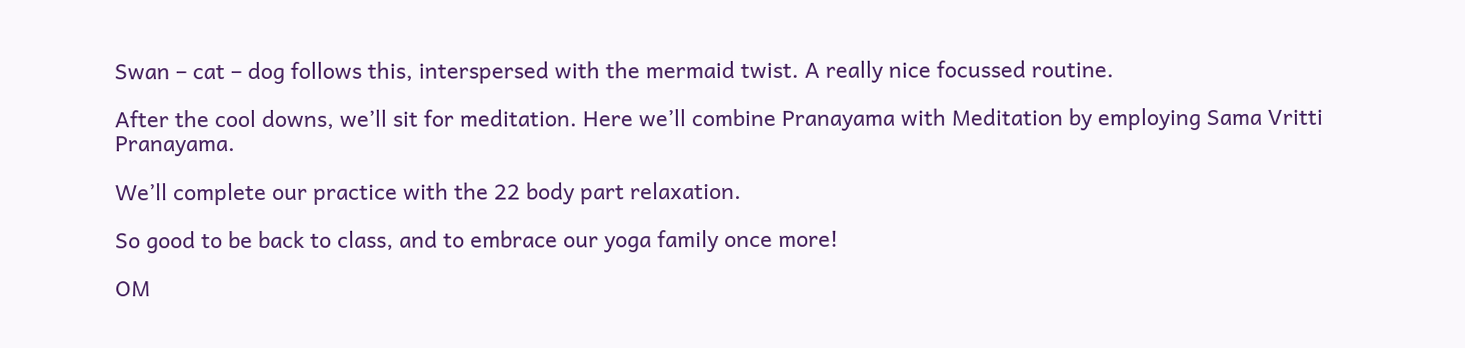Swan – cat – dog follows this, interspersed with the mermaid twist. A really nice focussed routine.

After the cool downs, we’ll sit for meditation. Here we’ll combine Pranayama with Meditation by employing Sama Vritti Pranayama.

We’ll complete our practice with the 22 body part relaxation.

So good to be back to class, and to embrace our yoga family once more!

OM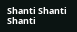Shanti Shanti Shanti